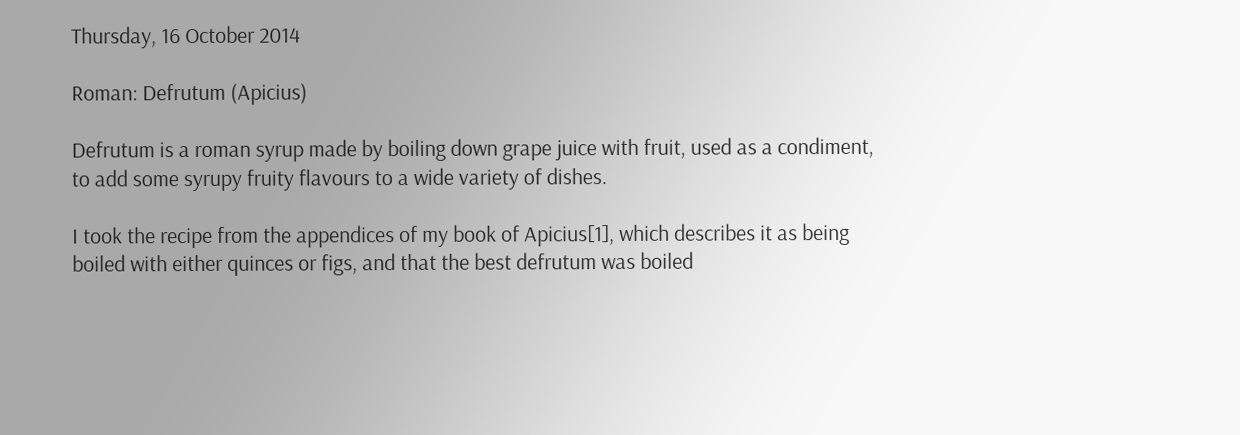Thursday, 16 October 2014

Roman: Defrutum (Apicius)

Defrutum is a roman syrup made by boiling down grape juice with fruit, used as a condiment, to add some syrupy fruity flavours to a wide variety of dishes.

I took the recipe from the appendices of my book of Apicius[1], which describes it as being boiled with either quinces or figs, and that the best defrutum was boiled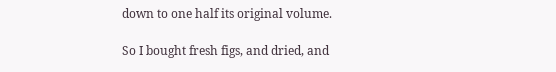down to one half its original volume.

So I bought fresh figs, and dried, and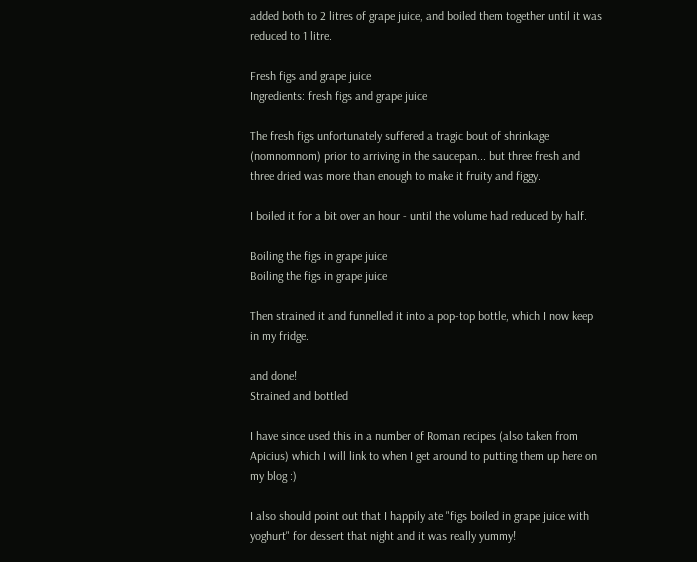added both to 2 litres of grape juice, and boiled them together until it was reduced to 1 litre.

Fresh figs and grape juice
Ingredients: fresh figs and grape juice

The fresh figs unfortunately suffered a tragic bout of shrinkage (nomnomnom) prior to arriving in the saucepan... but three fresh and three dried was more than enough to make it fruity and figgy.

I boiled it for a bit over an hour - until the volume had reduced by half.

Boiling the figs in grape juice
Boiling the figs in grape juice

Then strained it and funnelled it into a pop-top bottle, which I now keep in my fridge.

and done!
Strained and bottled

I have since used this in a number of Roman recipes (also taken from Apicius) which I will link to when I get around to putting them up here on my blog :)

I also should point out that I happily ate "figs boiled in grape juice with yoghurt" for dessert that night and it was really yummy!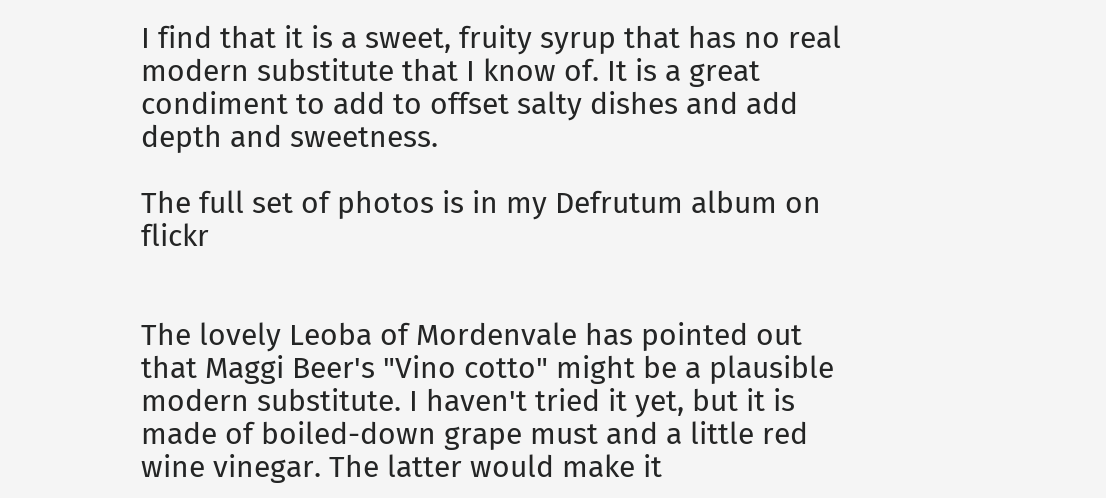I find that it is a sweet, fruity syrup that has no real modern substitute that I know of. It is a great condiment to add to offset salty dishes and add depth and sweetness.

The full set of photos is in my Defrutum album on flickr


The lovely Leoba of Mordenvale has pointed out that Maggi Beer's "Vino cotto" might be a plausible modern substitute. I haven't tried it yet, but it is made of boiled-down grape must and a little red wine vinegar. The latter would make it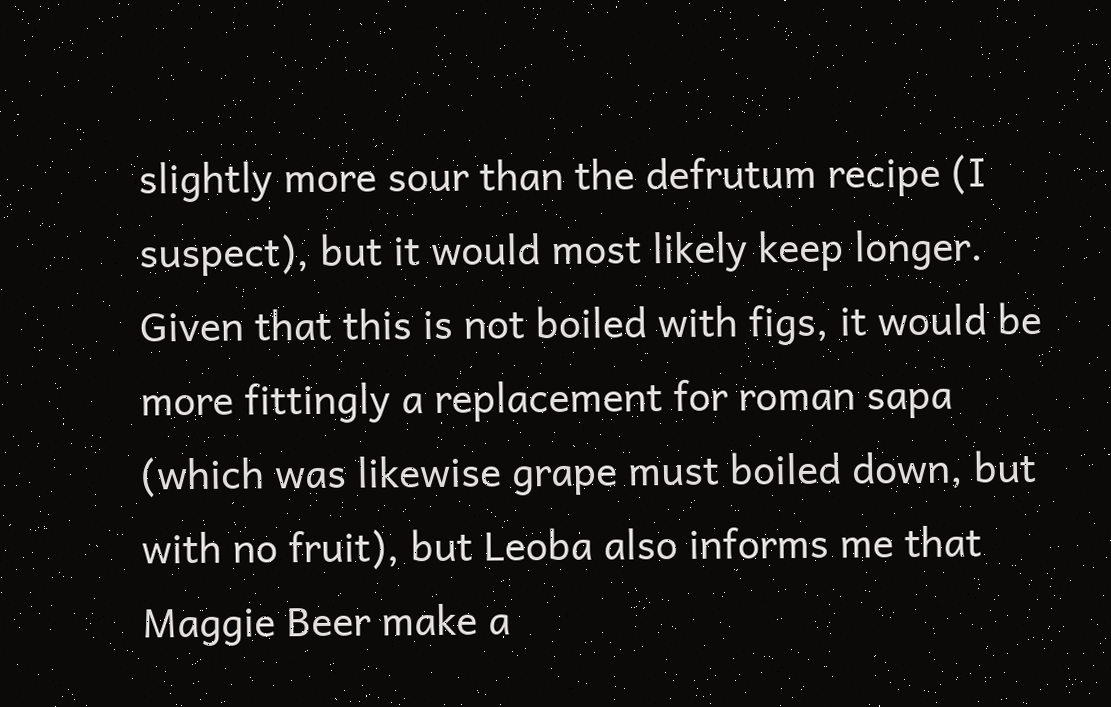slightly more sour than the defrutum recipe (I suspect), but it would most likely keep longer. Given that this is not boiled with figs, it would be more fittingly a replacement for roman sapa (which was likewise grape must boiled down, but with no fruit), but Leoba also informs me that Maggie Beer make a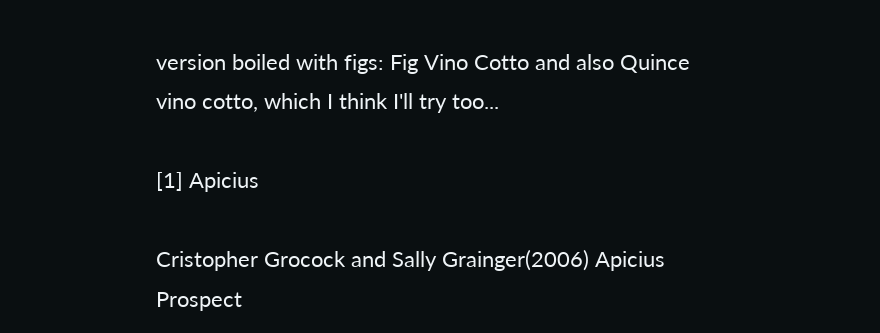version boiled with figs: Fig Vino Cotto and also Quince vino cotto, which I think I'll try too...

[1] Apicius

Cristopher Grocock and Sally Grainger(2006) Apicius
Prospect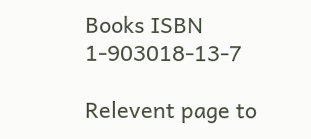Books ISBN 1-903018-13-7

Relevent page to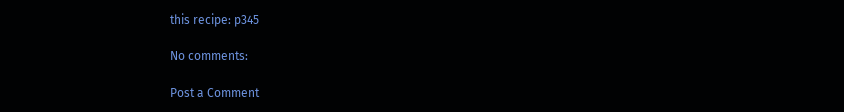this recipe: p345

No comments:

Post a Comment